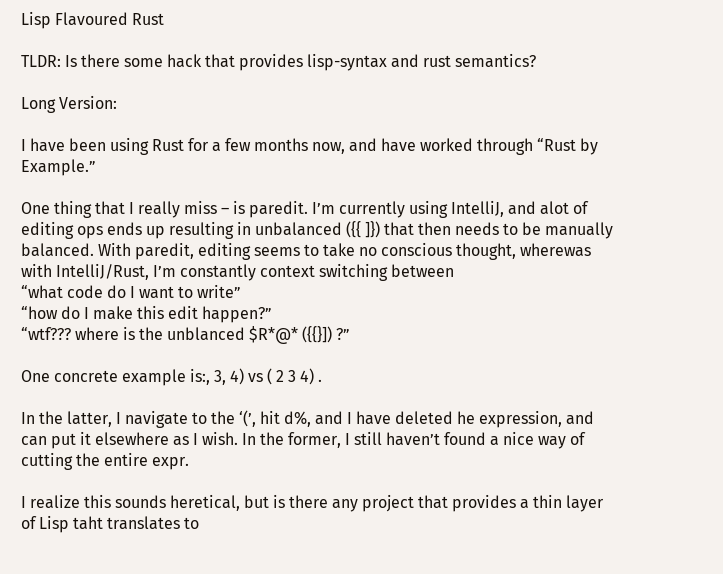Lisp Flavoured Rust

TLDR: Is there some hack that provides lisp-syntax and rust semantics?

Long Version:

I have been using Rust for a few months now, and have worked through “Rust by Example.”

One thing that I really miss – is paredit. I’m currently using IntelliJ, and alot of editing ops ends up resulting in unbalanced ({{ ]}) that then needs to be manually balanced. With paredit, editing seems to take no conscious thought, wherewas with IntelliJ/Rust, I’m constantly context switching between
“what code do I want to write”
“how do I make this edit happen?”
“wtf??? where is the unblanced $R*@* ({{}]) ?”

One concrete example is:, 3, 4) vs ( 2 3 4) .

In the latter, I navigate to the ‘(’, hit d%, and I have deleted he expression, and can put it elsewhere as I wish. In the former, I still haven’t found a nice way of cutting the entire expr.

I realize this sounds heretical, but is there any project that provides a thin layer of Lisp taht translates to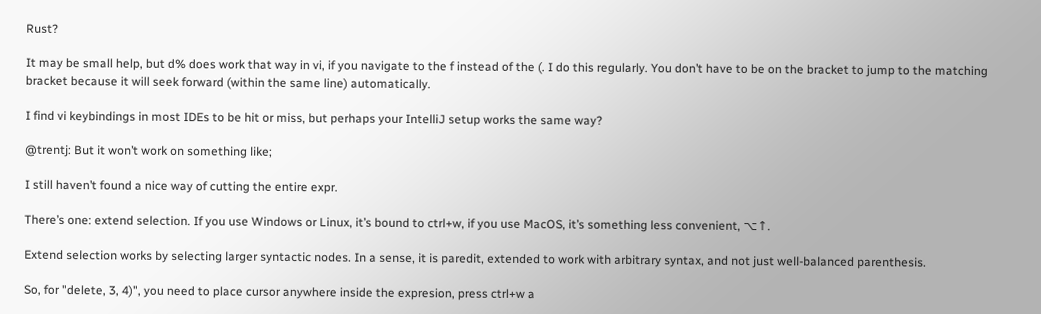Rust?

It may be small help, but d% does work that way in vi, if you navigate to the f instead of the (. I do this regularly. You don’t have to be on the bracket to jump to the matching bracket because it will seek forward (within the same line) automatically.

I find vi keybindings in most IDEs to be hit or miss, but perhaps your IntelliJ setup works the same way?

@trentj: But it won’t work on something like;

I still haven’t found a nice way of cutting the entire expr.

There’s one: extend selection. If you use Windows or Linux, it’s bound to ctrl+w, if you use MacOS, it’s something less convenient, ⌥↑.

Extend selection works by selecting larger syntactic nodes. In a sense, it is paredit, extended to work with arbitrary syntax, and not just well-balanced parenthesis.

So, for "delete, 3, 4)", you need to place cursor anywhere inside the expresion, press ctrl+w a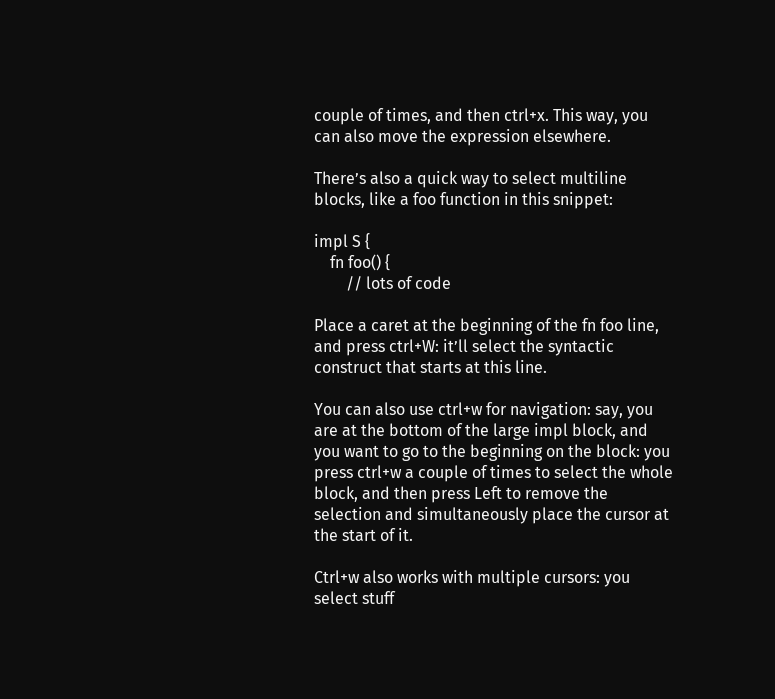couple of times, and then ctrl+x. This way, you can also move the expression elsewhere.

There’s also a quick way to select multiline blocks, like a foo function in this snippet:

impl S {
    fn foo() {
        // lots of code

Place a caret at the beginning of the fn foo line, and press ctrl+W: it’ll select the syntactic construct that starts at this line.

You can also use ctrl+w for navigation: say, you are at the bottom of the large impl block, and you want to go to the beginning on the block: you press ctrl+w a couple of times to select the whole block, and then press Left to remove the selection and simultaneously place the cursor at the start of it.

Ctrl+w also works with multiple cursors: you select stuff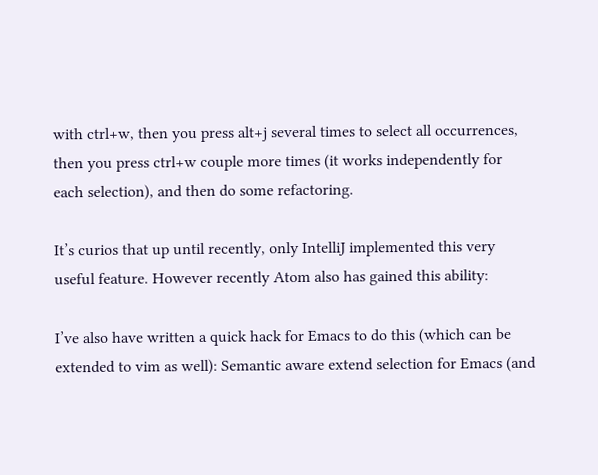with ctrl+w, then you press alt+j several times to select all occurrences, then you press ctrl+w couple more times (it works independently for each selection), and then do some refactoring.

It’s curios that up until recently, only IntelliJ implemented this very useful feature. However recently Atom also has gained this ability:

I’ve also have written a quick hack for Emacs to do this (which can be extended to vim as well): Semantic aware extend selection for Emacs (and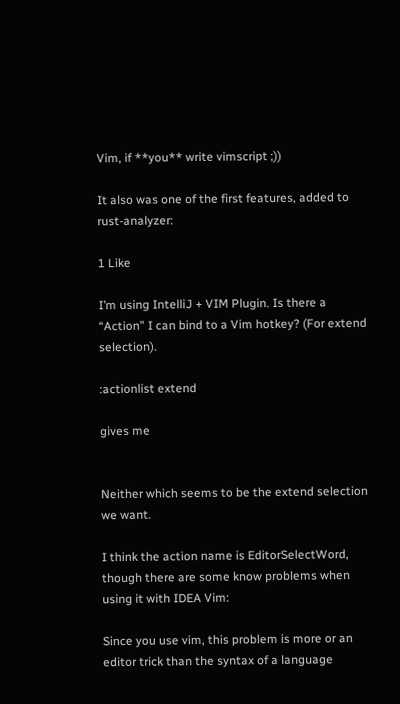Vim, if **you** write vimscript ;))

It also was one of the first features, added to rust-analyzer:

1 Like

I’m using IntelliJ + VIM Plugin. Is there a “Action” I can bind to a Vim hotkey? (For extend selection).

:actionlist extend

gives me


Neither which seems to be the extend selection we want.

I think the action name is EditorSelectWord, though there are some know problems when using it with IDEA Vim:

Since you use vim, this problem is more or an editor trick than the syntax of a language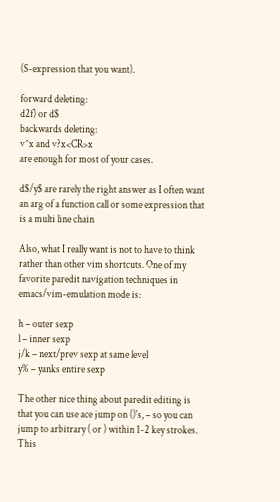(S-expression that you want).

forward deleting:
d2f) or d$
backwards deleting:
v^x and v?x<CR>x
are enough for most of your cases.

d$/y$ are rarely the right answer as I often want an arg of a function call or some expression that is a multi line chain

Also, what I really want is not to have to think rather than other vim shortcuts. One of my favorite paredit navigation techniques in emacs/vim-emulation mode is:

h – outer sexp
l – inner sexp
j/k – next/prev sexp at same level
y% – yanks entire sexp

The other nice thing about paredit editing is that you can use ace jump on ()'s, – so you can jump to arbitrary ( or ) within 1-2 key strokes. This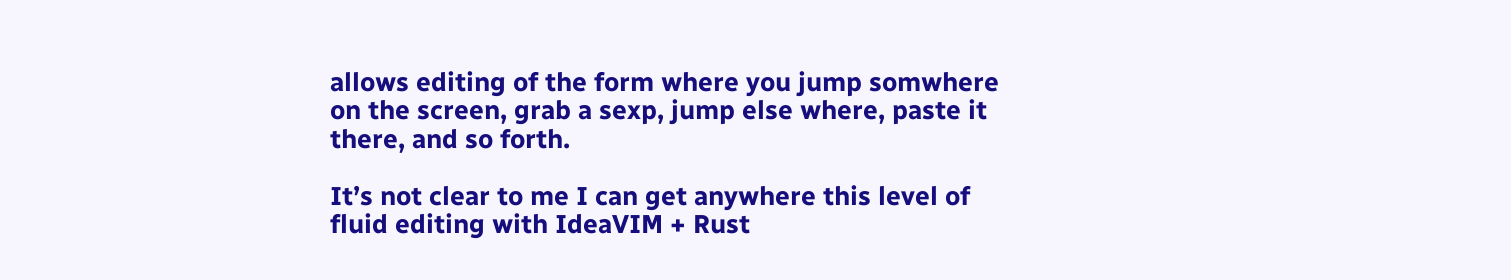allows editing of the form where you jump somwhere on the screen, grab a sexp, jump else where, paste it there, and so forth.

It’s not clear to me I can get anywhere this level of fluid editing with IdeaVIM + Rust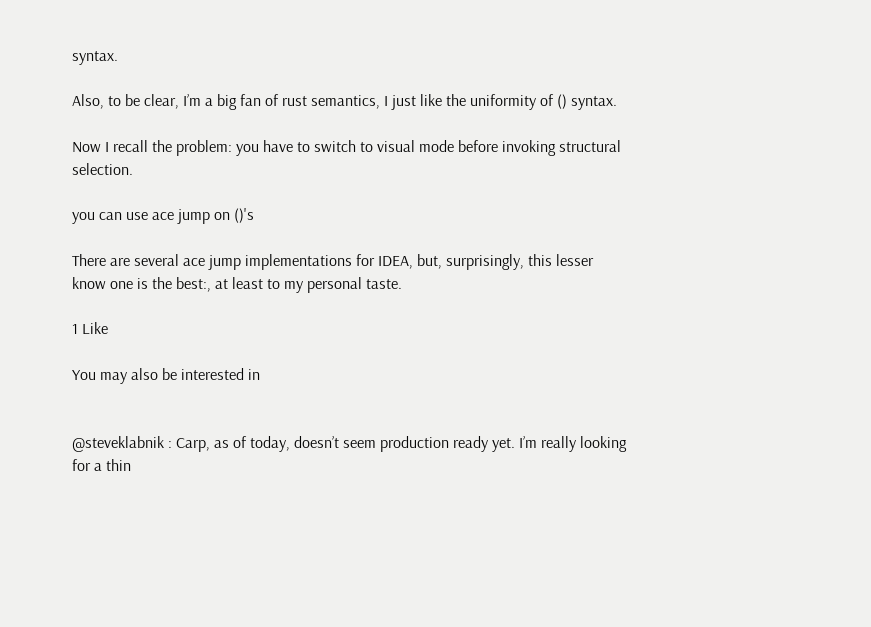syntax.

Also, to be clear, I’m a big fan of rust semantics, I just like the uniformity of () syntax.

Now I recall the problem: you have to switch to visual mode before invoking structural selection.

you can use ace jump on ()'s

There are several ace jump implementations for IDEA, but, surprisingly, this lesser know one is the best:, at least to my personal taste.

1 Like

You may also be interested in


@steveklabnik : Carp, as of today, doesn’t seem production ready yet. I’m really looking for a thin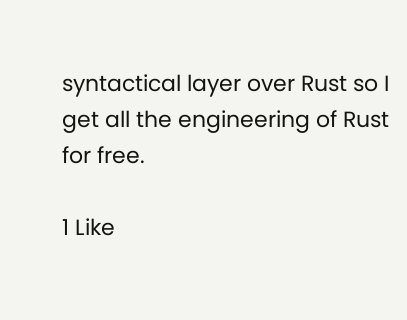syntactical layer over Rust so I get all the engineering of Rust for free.

1 Like